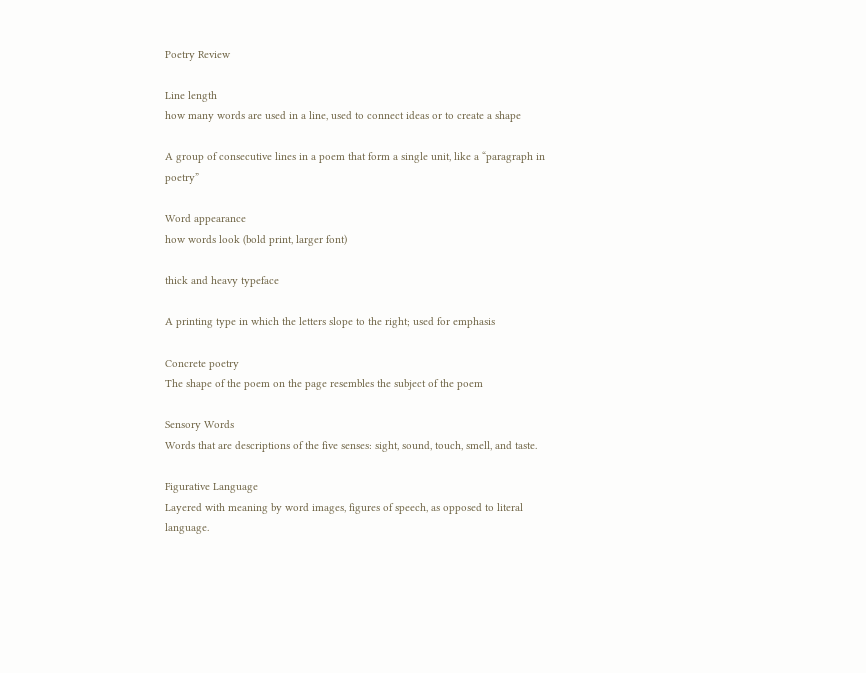Poetry Review

Line length
how many words are used in a line, used to connect ideas or to create a shape

A group of consecutive lines in a poem that form a single unit, like a “paragraph in poetry”

Word appearance
how words look (bold print, larger font)

thick and heavy typeface

A printing type in which the letters slope to the right; used for emphasis

Concrete poetry
The shape of the poem on the page resembles the subject of the poem

Sensory Words
Words that are descriptions of the five senses: sight, sound, touch, smell, and taste.

Figurative Language
Layered with meaning by word images, figures of speech, as opposed to literal language.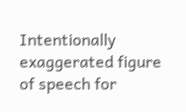Intentionally exaggerated figure of speech for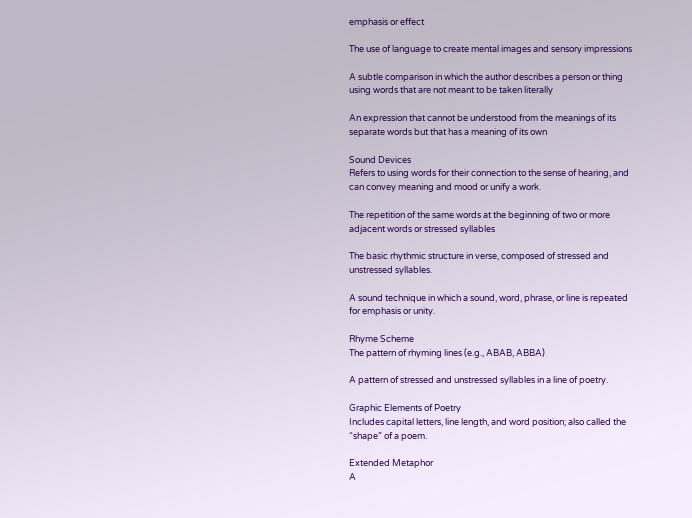emphasis or effect

The use of language to create mental images and sensory impressions

A subtle comparison in which the author describes a person or thing using words that are not meant to be taken literally

An expression that cannot be understood from the meanings of its separate words but that has a meaning of its own

Sound Devices
Refers to using words for their connection to the sense of hearing, and can convey meaning and mood or unify a work.

The repetition of the same words at the beginning of two or more adjacent words or stressed syllables

The basic rhythmic structure in verse, composed of stressed and unstressed syllables.

A sound technique in which a sound, word, phrase, or line is repeated for emphasis or unity.

Rhyme Scheme
The pattern of rhyming lines (e.g., ABAB, ABBA)

A pattern of stressed and unstressed syllables in a line of poetry.

Graphic Elements of Poetry
Includes capital letters, line length, and word position; also called the “shape” of a poem.

Extended Metaphor
A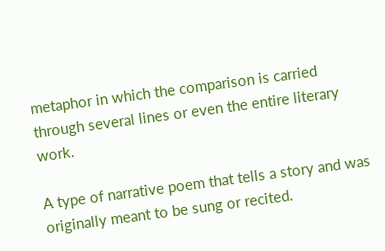metaphor in which the comparison is carried through several lines or even the entire literary work.

A type of narrative poem that tells a story and was originally meant to be sung or recited.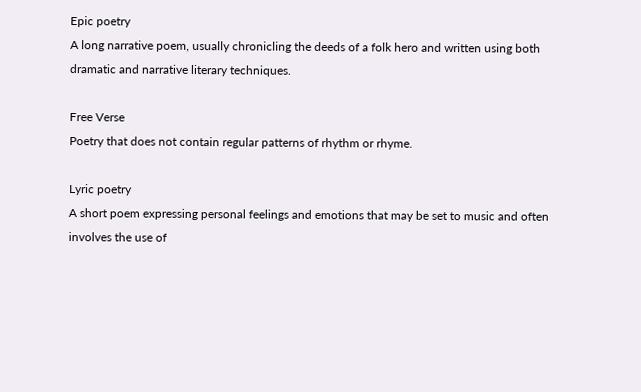Epic poetry
A long narrative poem, usually chronicling the deeds of a folk hero and written using both dramatic and narrative literary techniques.

Free Verse
Poetry that does not contain regular patterns of rhythm or rhyme.

Lyric poetry
A short poem expressing personal feelings and emotions that may be set to music and often involves the use of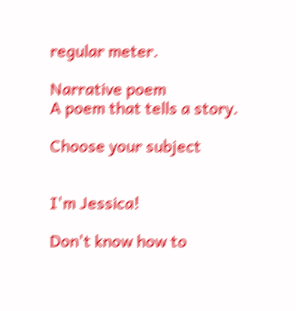regular meter.

Narrative poem
A poem that tells a story.

Choose your subject


I'm Jessica!

Don't know how to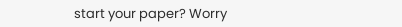start your paper? Worry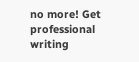no more! Get professional writing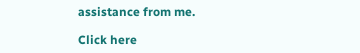assistance from me.

Click here